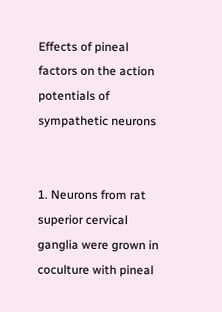Effects of pineal factors on the action potentials of sympathetic neurons


1. Neurons from rat superior cervical ganglia were grown in coculture with pineal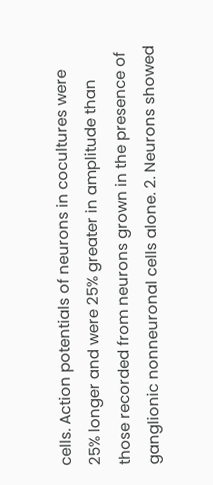cells. Action potentials of neurons in cocultures were 25% longer and were 25% greater in amplitude than those recorded from neurons grown in the presence of ganglionic nonneuronal cells alone. 2. Neurons showed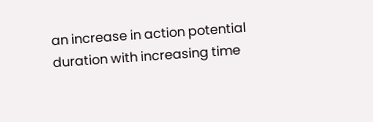an increase in action potential duration with increasing time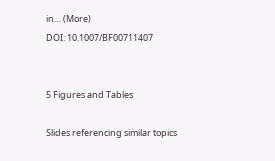in… (More)
DOI: 10.1007/BF00711407


5 Figures and Tables

Slides referencing similar topics